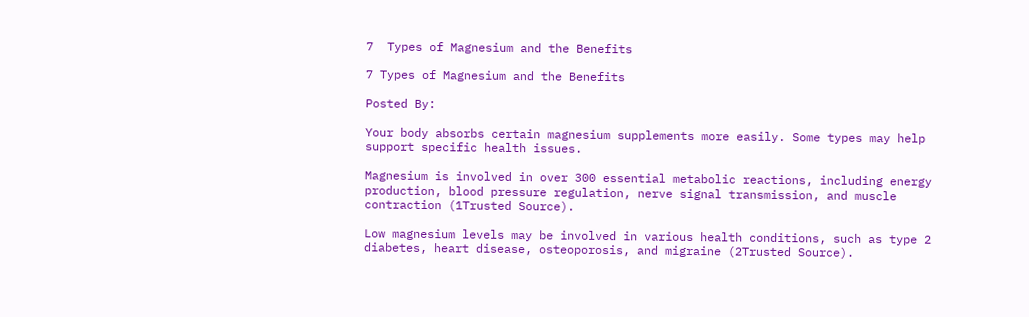7  Types of Magnesium and the Benefits

7 Types of Magnesium and the Benefits

Posted By:

Your body absorbs certain magnesium supplements more easily. Some types may help support specific health issues.

Magnesium is involved in over 300 essential metabolic reactions, including energy production, blood pressure regulation, nerve signal transmission, and muscle contraction (1Trusted Source).

Low magnesium levels may be involved in various health conditions, such as type 2 diabetes, heart disease, osteoporosis, and migraine (2Trusted Source).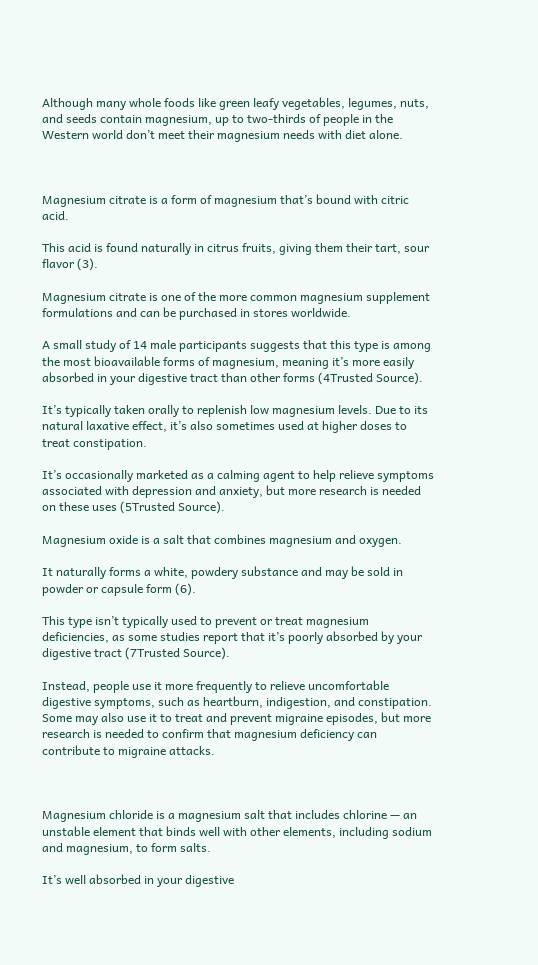Although many whole foods like green leafy vegetables, legumes, nuts, and seeds contain magnesium, up to two-thirds of people in the Western world don’t meet their magnesium needs with diet alone.



Magnesium citrate is a form of magnesium that’s bound with citric acid.

This acid is found naturally in citrus fruits, giving them their tart, sour flavor (3).

Magnesium citrate is one of the more common magnesium supplement formulations and can be purchased in stores worldwide.

A small study of 14 male participants suggests that this type is among the most bioavailable forms of magnesium, meaning it’s more easily absorbed in your digestive tract than other forms (4Trusted Source).

It’s typically taken orally to replenish low magnesium levels. Due to its natural laxative effect, it’s also sometimes used at higher doses to treat constipation.

It’s occasionally marketed as a calming agent to help relieve symptoms associated with depression and anxiety, but more research is needed on these uses (5Trusted Source).

Magnesium oxide is a salt that combines magnesium and oxygen.

It naturally forms a white, powdery substance and may be sold in powder or capsule form (6).

This type isn’t typically used to prevent or treat magnesium deficiencies, as some studies report that it’s poorly absorbed by your digestive tract (7Trusted Source).

Instead, people use it more frequently to relieve uncomfortable digestive symptoms, such as heartburn, indigestion, and constipation. Some may also use it to treat and prevent migraine episodes, but more research is needed to confirm that magnesium deficiency can contribute to migraine attacks.



Magnesium chloride is a magnesium salt that includes chlorine — an unstable element that binds well with other elements, including sodium and magnesium, to form salts.

It’s well absorbed in your digestive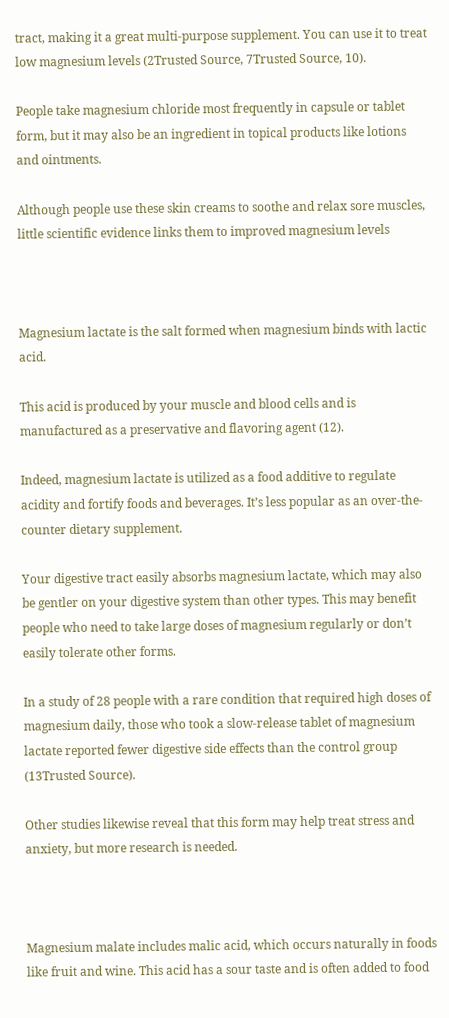tract, making it a great multi-purpose supplement. You can use it to treat low magnesium levels (2Trusted Source, 7Trusted Source, 10).

People take magnesium chloride most frequently in capsule or tablet form, but it may also be an ingredient in topical products like lotions and ointments.

Although people use these skin creams to soothe and relax sore muscles, little scientific evidence links them to improved magnesium levels



Magnesium lactate is the salt formed when magnesium binds with lactic acid.

This acid is produced by your muscle and blood cells and is manufactured as a preservative and flavoring agent (12).

Indeed, magnesium lactate is utilized as a food additive to regulate acidity and fortify foods and beverages. It’s less popular as an over-the-counter dietary supplement.

Your digestive tract easily absorbs magnesium lactate, which may also be gentler on your digestive system than other types. This may benefit people who need to take large doses of magnesium regularly or don’t easily tolerate other forms.

In a study of 28 people with a rare condition that required high doses of magnesium daily, those who took a slow-release tablet of magnesium lactate reported fewer digestive side effects than the control group (13Trusted Source).

Other studies likewise reveal that this form may help treat stress and anxiety, but more research is needed.



Magnesium malate includes malic acid, which occurs naturally in foods like fruit and wine. This acid has a sour taste and is often added to food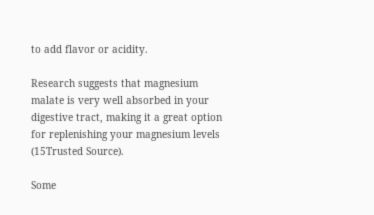to add flavor or acidity.

Research suggests that magnesium malate is very well absorbed in your digestive tract, making it a great option for replenishing your magnesium levels (15Trusted Source).

Some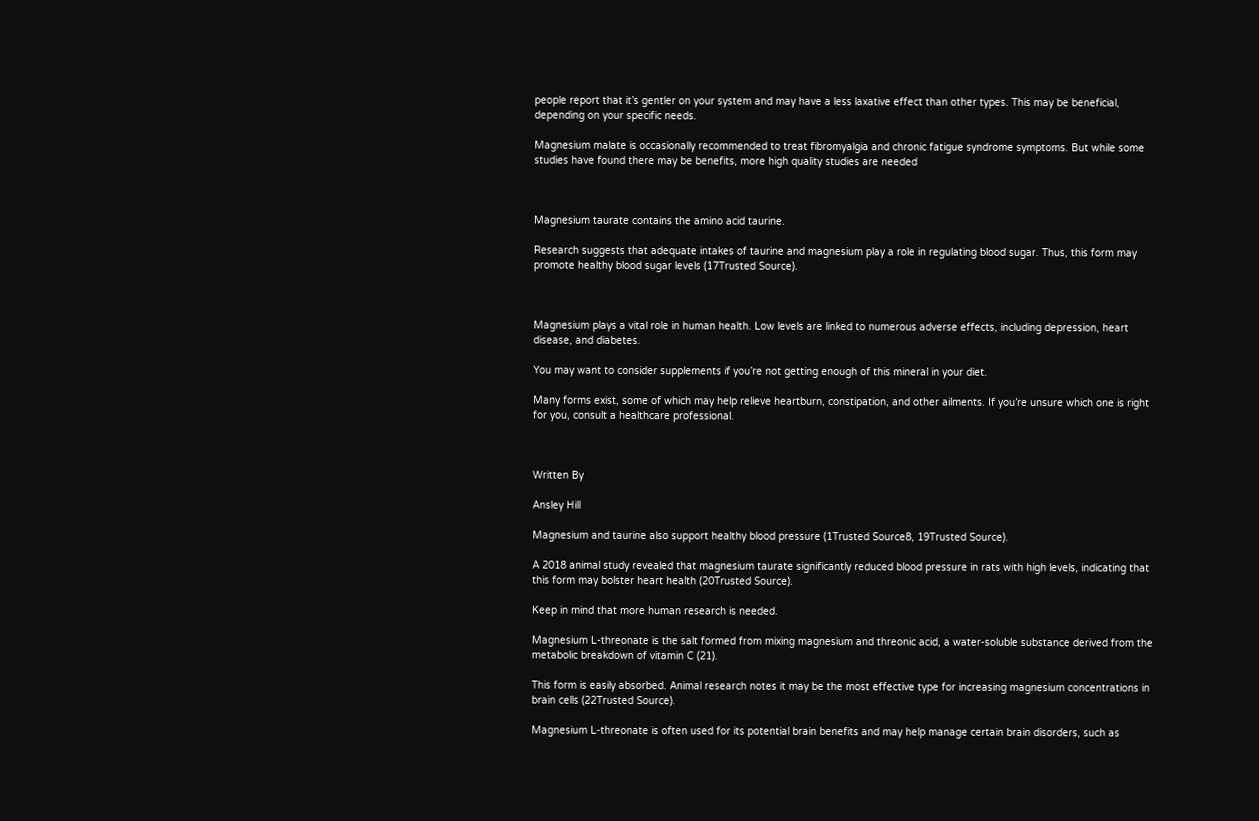people report that it’s gentler on your system and may have a less laxative effect than other types. This may be beneficial, depending on your specific needs.

Magnesium malate is occasionally recommended to treat fibromyalgia and chronic fatigue syndrome symptoms. But while some studies have found there may be benefits, more high quality studies are needed



Magnesium taurate contains the amino acid taurine.

Research suggests that adequate intakes of taurine and magnesium play a role in regulating blood sugar. Thus, this form may promote healthy blood sugar levels (17Trusted Source).



Magnesium plays a vital role in human health. Low levels are linked to numerous adverse effects, including depression, heart disease, and diabetes.

You may want to consider supplements if you’re not getting enough of this mineral in your diet.

Many forms exist, some of which may help relieve heartburn, constipation, and other ailments. If you’re unsure which one is right for you, consult a healthcare professional.



Written By

Ansley Hill

Magnesium and taurine also support healthy blood pressure (1Trusted Source8, 19Trusted Source).

A 2018 animal study revealed that magnesium taurate significantly reduced blood pressure in rats with high levels, indicating that this form may bolster heart health (20Trusted Source).

Keep in mind that more human research is needed.

Magnesium L-threonate is the salt formed from mixing magnesium and threonic acid, a water-soluble substance derived from the metabolic breakdown of vitamin C (21).

This form is easily absorbed. Animal research notes it may be the most effective type for increasing magnesium concentrations in brain cells (22Trusted Source).

Magnesium L-threonate is often used for its potential brain benefits and may help manage certain brain disorders, such as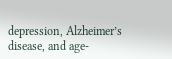depression, Alzheimer’s disease, and age-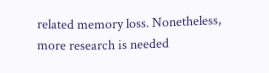related memory loss. Nonetheless, more research is needed